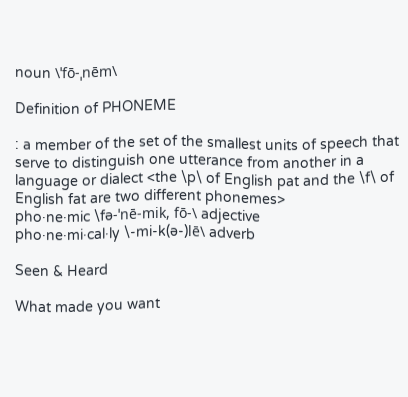noun \ˈfō-ˌnēm\

Definition of PHONEME

: a member of the set of the smallest units of speech that serve to distinguish one utterance from another in a language or dialect <the \p\ of English pat and the \f\ of English fat are two different phonemes>
pho·ne·mic \fə-ˈnē-mik, fō-\ adjective
pho·ne·mi·cal·ly \-mi-k(ə-)lē\ adverb

Seen & Heard

What made you want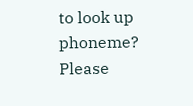to look up phoneme? Please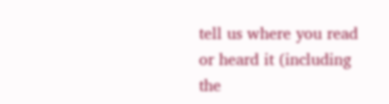tell us where you read or heard it (including the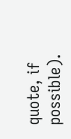quote, if possible).